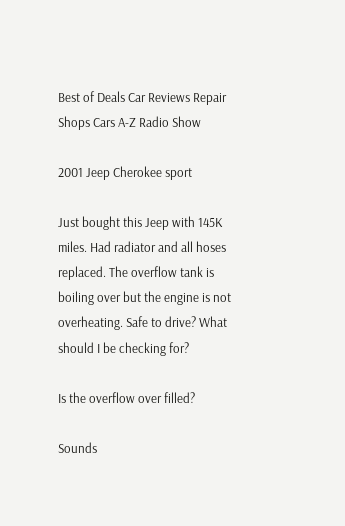Best of Deals Car Reviews Repair Shops Cars A-Z Radio Show

2001 Jeep Cherokee sport

Just bought this Jeep with 145K miles. Had radiator and all hoses replaced. The overflow tank is boiling over but the engine is not overheating. Safe to drive? What should I be checking for?

Is the overflow over filled?

Sounds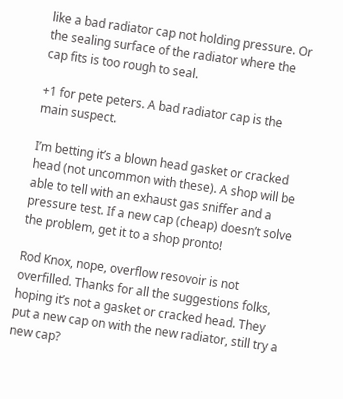like a bad radiator cap not holding pressure. Or the sealing surface of the radiator where the cap fits is too rough to seal.

+1 for pete peters. A bad radiator cap is the main suspect.

I’m betting it’s a blown head gasket or cracked head (not uncommon with these). A shop will be able to tell with an exhaust gas sniffer and a pressure test. If a new cap (cheap) doesn’t solve the problem, get it to a shop pronto!

Rod Knox, nope, overflow resovoir is not overfilled. Thanks for all the suggestions folks, hoping it’s not a gasket or cracked head. They put a new cap on with the new radiator, still try a new cap?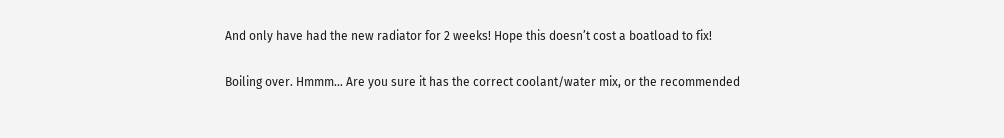And only have had the new radiator for 2 weeks! Hope this doesn’t cost a boatload to fix!

Boiling over. Hmmm… Are you sure it has the correct coolant/water mix, or the recommended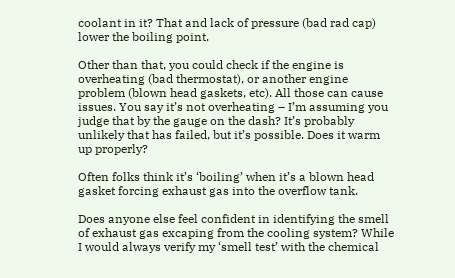coolant in it? That and lack of pressure (bad rad cap) lower the boiling point.

Other than that, you could check if the engine is overheating (bad thermostat), or another engine problem (blown head gaskets, etc). All those can cause issues. You say it’s not overheating – I’m assuming you judge that by the gauge on the dash? It’s probably unlikely that has failed, but it’s possible. Does it warm up properly?

Often folks think it’s ‘boiling’ when it’s a blown head gasket forcing exhaust gas into the overflow tank.

Does anyone else feel confident in identifying the smell of exhaust gas excaping from the cooling system? While I would always verify my ‘smell test’ with the chemical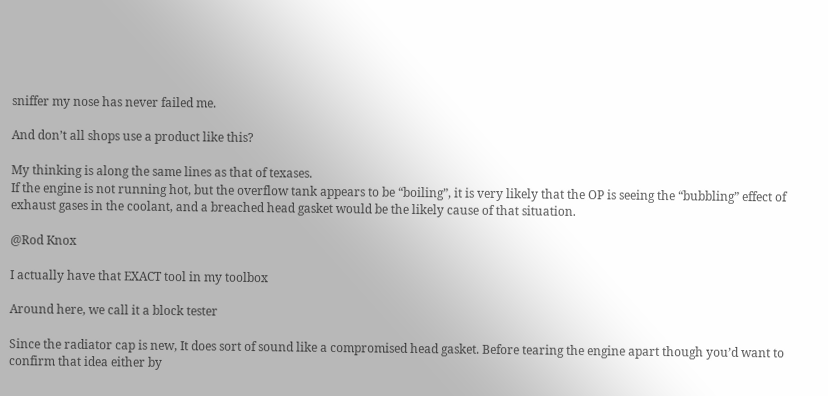sniffer my nose has never failed me.

And don’t all shops use a product like this?

My thinking is along the same lines as that of texases.
If the engine is not running hot, but the overflow tank appears to be “boiling”, it is very likely that the OP is seeing the “bubbling” effect of exhaust gases in the coolant, and a breached head gasket would be the likely cause of that situation.

@Rod Knox

I actually have that EXACT tool in my toolbox

Around here, we call it a block tester

Since the radiator cap is new, It does sort of sound like a compromised head gasket. Before tearing the engine apart though you’d want to confirm that idea either by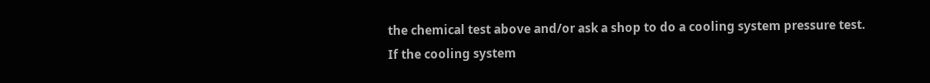the chemical test above and/or ask a shop to do a cooling system pressure test. If the cooling system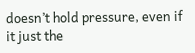doesn’t hold pressure, even if it just the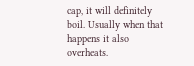cap, it will definitely boil. Usually when that happens it also overheats.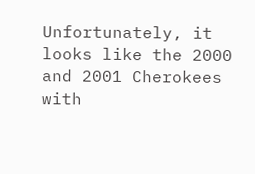Unfortunately, it looks like the 2000 and 2001 Cherokees with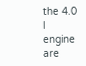the 4.0 l engine are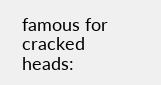famous for cracked heads: